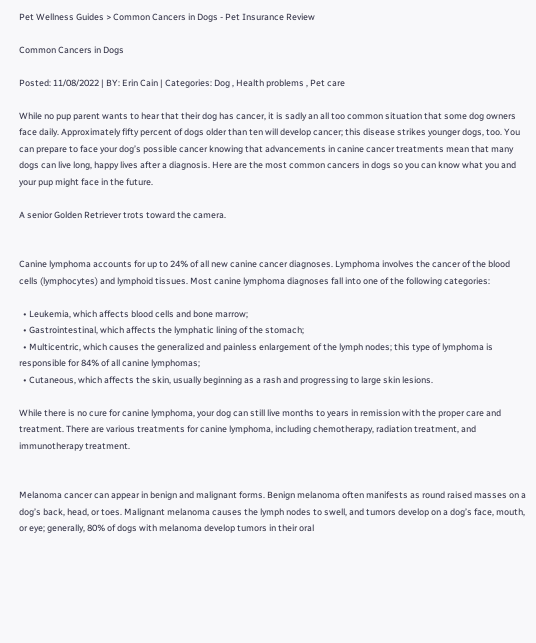Pet Wellness Guides > Common Cancers in Dogs - Pet Insurance Review

Common Cancers in Dogs

Posted: 11/08/2022 | BY: Erin Cain | Categories: Dog , Health problems , Pet care

While no pup parent wants to hear that their dog has cancer, it is sadly an all too common situation that some dog owners face daily. Approximately fifty percent of dogs older than ten will develop cancer; this disease strikes younger dogs, too. You can prepare to face your dog’s possible cancer knowing that advancements in canine cancer treatments mean that many dogs can live long, happy lives after a diagnosis. Here are the most common cancers in dogs so you can know what you and your pup might face in the future.

A senior Golden Retriever trots toward the camera.


Canine lymphoma accounts for up to 24% of all new canine cancer diagnoses. Lymphoma involves the cancer of the blood cells (lymphocytes) and lymphoid tissues. Most canine lymphoma diagnoses fall into one of the following categories:

  • Leukemia, which affects blood cells and bone marrow;
  • Gastrointestinal, which affects the lymphatic lining of the stomach;
  • Multicentric, which causes the generalized and painless enlargement of the lymph nodes; this type of lymphoma is responsible for 84% of all canine lymphomas;
  • Cutaneous, which affects the skin, usually beginning as a rash and progressing to large skin lesions.

While there is no cure for canine lymphoma, your dog can still live months to years in remission with the proper care and treatment. There are various treatments for canine lymphoma, including chemotherapy, radiation treatment, and immunotherapy treatment.


Melanoma cancer can appear in benign and malignant forms. Benign melanoma often manifests as round raised masses on a dog’s back, head, or toes. Malignant melanoma causes the lymph nodes to swell, and tumors develop on a dog’s face, mouth, or eye; generally, 80% of dogs with melanoma develop tumors in their oral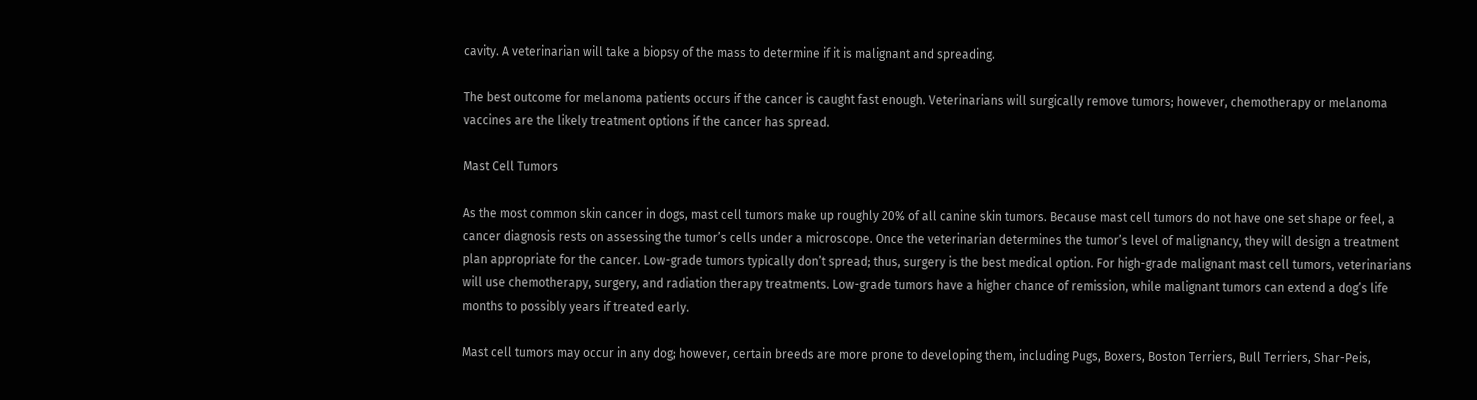cavity. A veterinarian will take a biopsy of the mass to determine if it is malignant and spreading.

The best outcome for melanoma patients occurs if the cancer is caught fast enough. Veterinarians will surgically remove tumors; however, chemotherapy or melanoma vaccines are the likely treatment options if the cancer has spread.

Mast Cell Tumors

As the most common skin cancer in dogs, mast cell tumors make up roughly 20% of all canine skin tumors. Because mast cell tumors do not have one set shape or feel, a cancer diagnosis rests on assessing the tumor’s cells under a microscope. Once the veterinarian determines the tumor’s level of malignancy, they will design a treatment plan appropriate for the cancer. Low-grade tumors typically don’t spread; thus, surgery is the best medical option. For high-grade malignant mast cell tumors, veterinarians will use chemotherapy, surgery, and radiation therapy treatments. Low-grade tumors have a higher chance of remission, while malignant tumors can extend a dog’s life months to possibly years if treated early.

Mast cell tumors may occur in any dog; however, certain breeds are more prone to developing them, including Pugs, Boxers, Boston Terriers, Bull Terriers, Shar-Peis,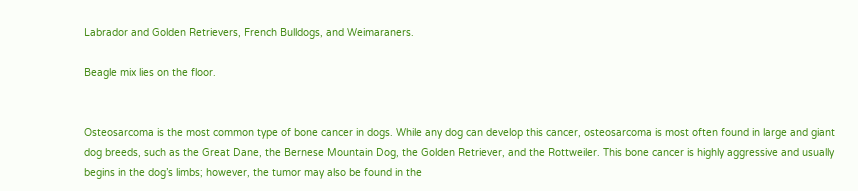Labrador and Golden Retrievers, French Bulldogs, and Weimaraners.

Beagle mix lies on the floor.


Osteosarcoma is the most common type of bone cancer in dogs. While any dog can develop this cancer, osteosarcoma is most often found in large and giant dog breeds, such as the Great Dane, the Bernese Mountain Dog, the Golden Retriever, and the Rottweiler. This bone cancer is highly aggressive and usually begins in the dog’s limbs; however, the tumor may also be found in the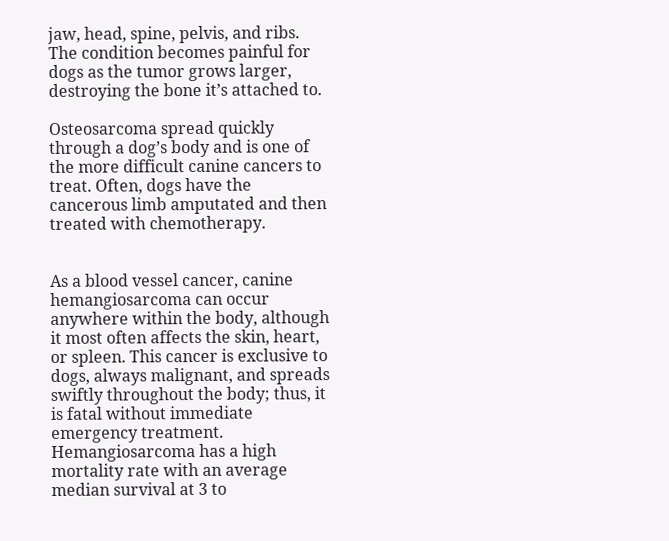jaw, head, spine, pelvis, and ribs. The condition becomes painful for dogs as the tumor grows larger, destroying the bone it’s attached to.

Osteosarcoma spread quickly through a dog’s body and is one of the more difficult canine cancers to treat. Often, dogs have the cancerous limb amputated and then treated with chemotherapy.


As a blood vessel cancer, canine hemangiosarcoma can occur anywhere within the body, although it most often affects the skin, heart, or spleen. This cancer is exclusive to dogs, always malignant, and spreads swiftly throughout the body; thus, it is fatal without immediate emergency treatment. Hemangiosarcoma has a high mortality rate with an average median survival at 3 to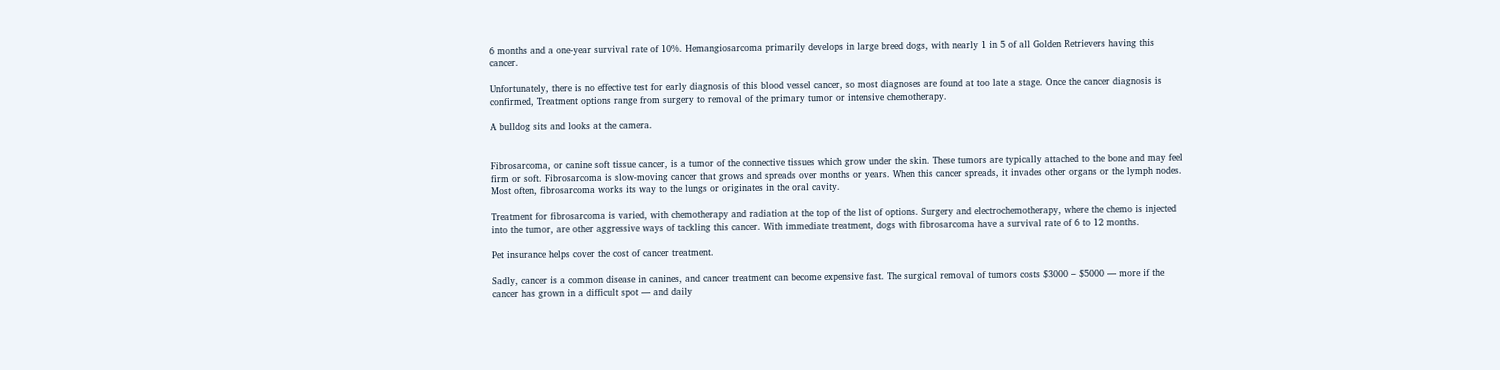6 months and a one-year survival rate of 10%. Hemangiosarcoma primarily develops in large breed dogs, with nearly 1 in 5 of all Golden Retrievers having this cancer.

Unfortunately, there is no effective test for early diagnosis of this blood vessel cancer, so most diagnoses are found at too late a stage. Once the cancer diagnosis is confirmed, Treatment options range from surgery to removal of the primary tumor or intensive chemotherapy.

A bulldog sits and looks at the camera.


Fibrosarcoma, or canine soft tissue cancer, is a tumor of the connective tissues which grow under the skin. These tumors are typically attached to the bone and may feel firm or soft. Fibrosarcoma is slow-moving cancer that grows and spreads over months or years. When this cancer spreads, it invades other organs or the lymph nodes. Most often, fibrosarcoma works its way to the lungs or originates in the oral cavity.

Treatment for fibrosarcoma is varied, with chemotherapy and radiation at the top of the list of options. Surgery and electrochemotherapy, where the chemo is injected into the tumor, are other aggressive ways of tackling this cancer. With immediate treatment, dogs with fibrosarcoma have a survival rate of 6 to 12 months.

Pet insurance helps cover the cost of cancer treatment.

Sadly, cancer is a common disease in canines, and cancer treatment can become expensive fast. The surgical removal of tumors costs $3000 – $5000 — more if the cancer has grown in a difficult spot — and daily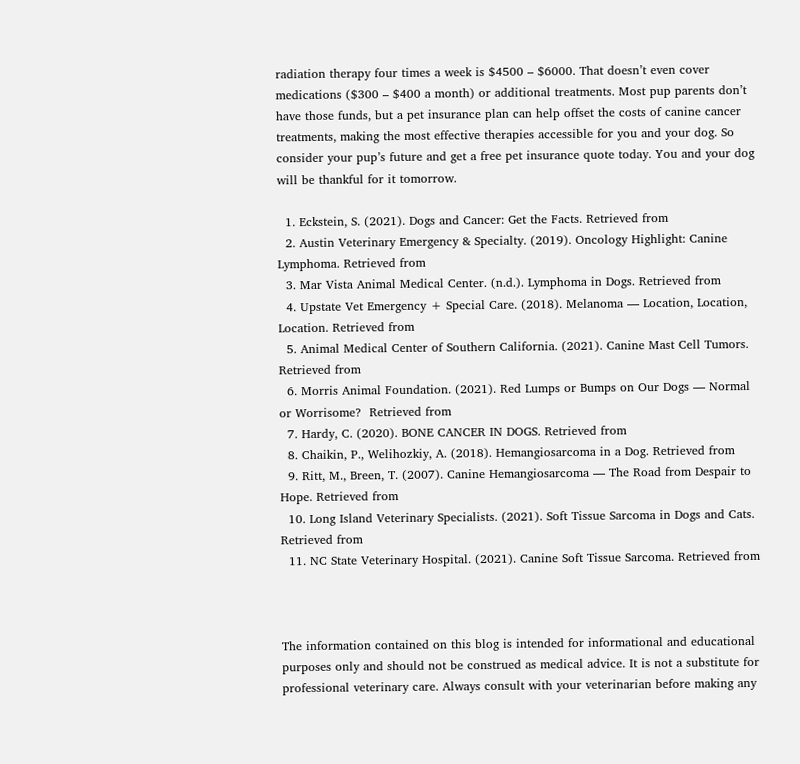radiation therapy four times a week is $4500 – $6000. That doesn’t even cover medications ($300 – $400 a month) or additional treatments. Most pup parents don’t have those funds, but a pet insurance plan can help offset the costs of canine cancer treatments, making the most effective therapies accessible for you and your dog. So consider your pup’s future and get a free pet insurance quote today. You and your dog will be thankful for it tomorrow.

  1. Eckstein, S. (2021). Dogs and Cancer: Get the Facts. Retrieved from
  2. Austin Veterinary Emergency & Specialty. (2019). Oncology Highlight: Canine Lymphoma. Retrieved from
  3. Mar Vista Animal Medical Center. (n.d.). Lymphoma in Dogs. Retrieved from
  4. Upstate Vet Emergency + Special Care. (2018). Melanoma — Location, Location, Location. Retrieved from
  5. Animal Medical Center of Southern California. (2021). Canine Mast Cell Tumors. Retrieved from
  6. Morris Animal Foundation. (2021). Red Lumps or Bumps on Our Dogs — Normal or Worrisome?  Retrieved from
  7. Hardy, C. (2020). BONE CANCER IN DOGS. Retrieved from
  8. Chaikin, P., Welihozkiy, A. (2018). Hemangiosarcoma in a Dog. Retrieved from
  9. Ritt, M., Breen, T. (2007). Canine Hemangiosarcoma — The Road from Despair to Hope. Retrieved from
  10. Long Island Veterinary Specialists. (2021). Soft Tissue Sarcoma in Dogs and Cats. Retrieved from
  11. NC State Veterinary Hospital. (2021). Canine Soft Tissue Sarcoma. Retrieved from



The information contained on this blog is intended for informational and educational purposes only and should not be construed as medical advice. It is not a substitute for professional veterinary care. Always consult with your veterinarian before making any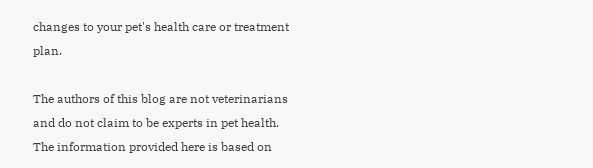changes to your pet's health care or treatment plan.

The authors of this blog are not veterinarians and do not claim to be experts in pet health. The information provided here is based on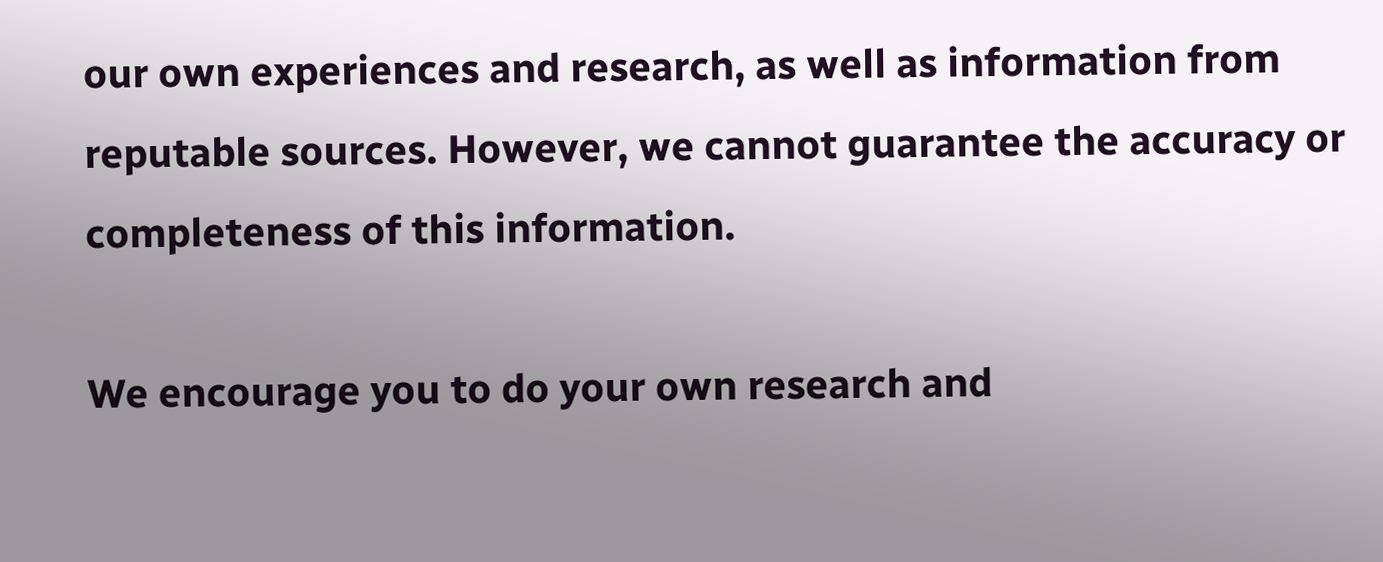our own experiences and research, as well as information from reputable sources. However, we cannot guarantee the accuracy or completeness of this information.

We encourage you to do your own research and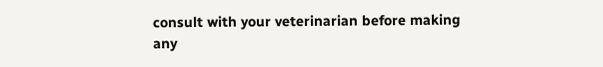consult with your veterinarian before making any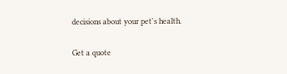decisions about your pet's health.

Get a quote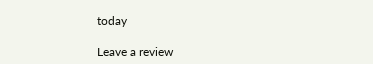today

Leave a review